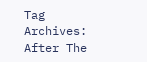Tag Archives: After The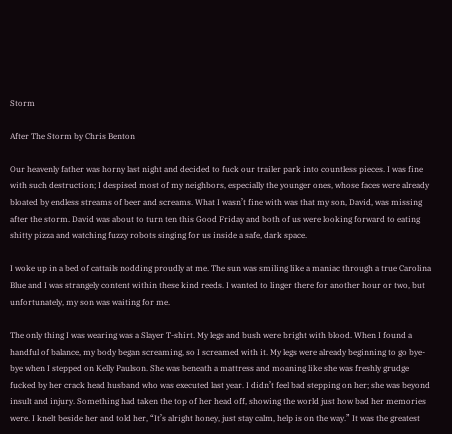Storm

After The Storm by Chris Benton

Our heavenly father was horny last night and decided to fuck our trailer park into countless pieces. I was fine with such destruction; I despised most of my neighbors, especially the younger ones, whose faces were already bloated by endless streams of beer and screams. What I wasn’t fine with was that my son, David, was missing after the storm. David was about to turn ten this Good Friday and both of us were looking forward to eating shitty pizza and watching fuzzy robots singing for us inside a safe, dark space.

I woke up in a bed of cattails nodding proudly at me. The sun was smiling like a maniac through a true Carolina Blue and I was strangely content within these kind reeds. I wanted to linger there for another hour or two, but unfortunately, my son was waiting for me.

The only thing I was wearing was a Slayer T-shirt. My legs and bush were bright with blood. When I found a handful of balance, my body began screaming, so I screamed with it. My legs were already beginning to go bye-bye when I stepped on Kelly Paulson. She was beneath a mattress and moaning like she was freshly grudge fucked by her crack head husband who was executed last year. I didn’t feel bad stepping on her; she was beyond insult and injury. Something had taken the top of her head off, showing the world just how bad her memories were. I knelt beside her and told her, “It’s alright honey, just stay calm, help is on the way.” It was the greatest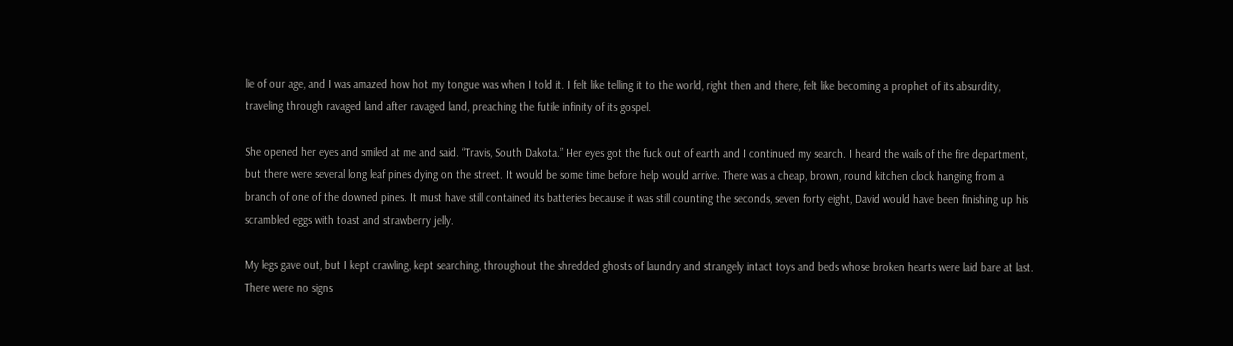lie of our age, and I was amazed how hot my tongue was when I told it. I felt like telling it to the world, right then and there, felt like becoming a prophet of its absurdity, traveling through ravaged land after ravaged land, preaching the futile infinity of its gospel.

She opened her eyes and smiled at me and said. “Travis, South Dakota.” Her eyes got the fuck out of earth and I continued my search. I heard the wails of the fire department, but there were several long leaf pines dying on the street. It would be some time before help would arrive. There was a cheap, brown, round kitchen clock hanging from a branch of one of the downed pines. It must have still contained its batteries because it was still counting the seconds, seven forty eight, David would have been finishing up his scrambled eggs with toast and strawberry jelly.

My legs gave out, but I kept crawling, kept searching, throughout the shredded ghosts of laundry and strangely intact toys and beds whose broken hearts were laid bare at last. There were no signs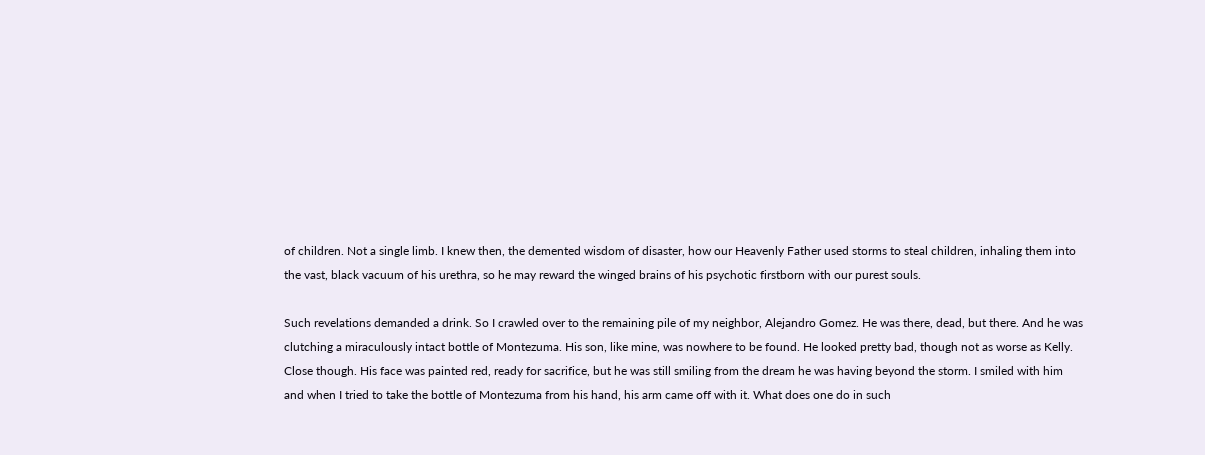of children. Not a single limb. I knew then, the demented wisdom of disaster, how our Heavenly Father used storms to steal children, inhaling them into the vast, black vacuum of his urethra, so he may reward the winged brains of his psychotic firstborn with our purest souls.

Such revelations demanded a drink. So I crawled over to the remaining pile of my neighbor, Alejandro Gomez. He was there, dead, but there. And he was clutching a miraculously intact bottle of Montezuma. His son, like mine, was nowhere to be found. He looked pretty bad, though not as worse as Kelly. Close though. His face was painted red, ready for sacrifice, but he was still smiling from the dream he was having beyond the storm. I smiled with him and when I tried to take the bottle of Montezuma from his hand, his arm came off with it. What does one do in such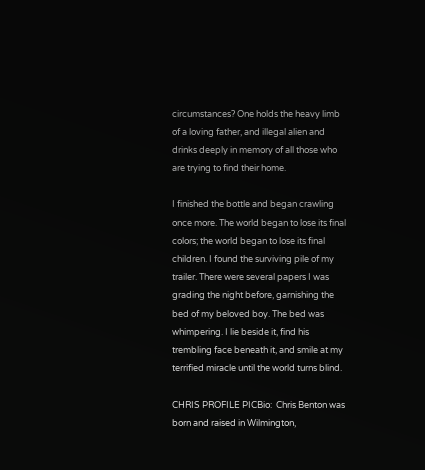circumstances? One holds the heavy limb of a loving father, and illegal alien and drinks deeply in memory of all those who are trying to find their home.

I finished the bottle and began crawling once more. The world began to lose its final colors; the world began to lose its final children. I found the surviving pile of my trailer. There were several papers I was grading the night before, garnishing the bed of my beloved boy. The bed was whimpering. I lie beside it, find his trembling face beneath it, and smile at my terrified miracle until the world turns blind.

CHRIS PROFILE PICBio:  Chris Benton was born and raised in Wilmington,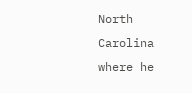North Carolina where he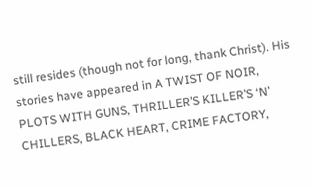still resides (though not for long, thank Christ). His stories have appeared in A TWIST OF NOIR, PLOTS WITH GUNS, THRILLER’S KILLER’S ‘N’ CHILLERS, BLACK HEART, CRIME FACTORY,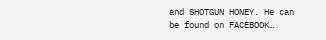and SHOTGUN HONEY. He can be found on FACEBOOK…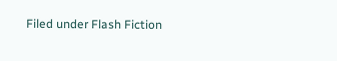Filed under Flash Fiction